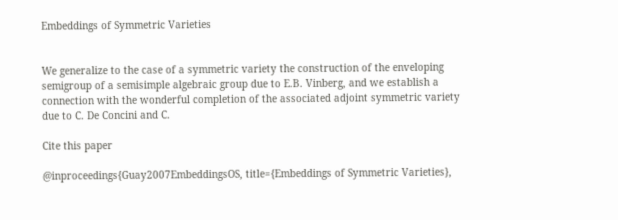Embeddings of Symmetric Varieties


We generalize to the case of a symmetric variety the construction of the enveloping semigroup of a semisimple algebraic group due to E.B. Vinberg, and we establish a connection with the wonderful completion of the associated adjoint symmetric variety due to C. De Concini and C.

Cite this paper

@inproceedings{Guay2007EmbeddingsOS, title={Embeddings of Symmetric Varieties},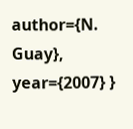author={N. Guay}, year={2007} }